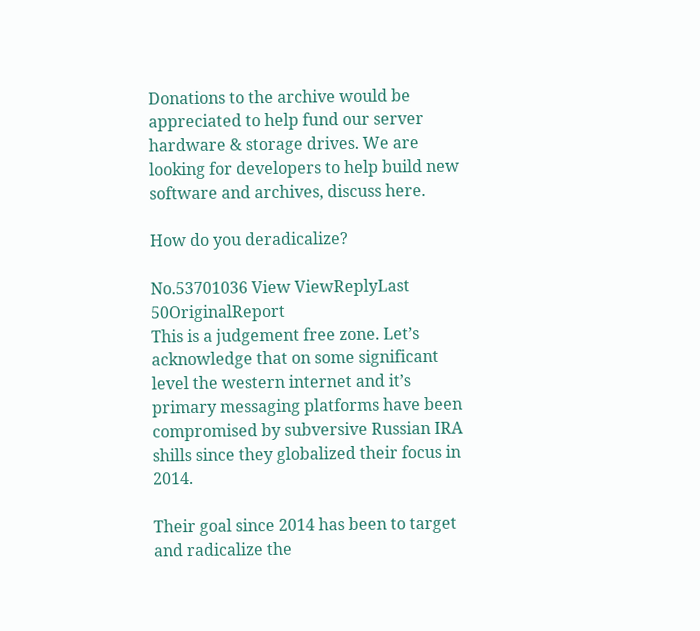Donations to the archive would be appreciated to help fund our server hardware & storage drives. We are looking for developers to help build new software and archives, discuss here.

How do you deradicalize?

No.53701036 View ViewReplyLast 50OriginalReport
This is a judgement free zone. Let’s acknowledge that on some significant level the western internet and it’s primary messaging platforms have been compromised by subversive Russian IRA shills since they globalized their focus in 2014.

Their goal since 2014 has been to target and radicalize the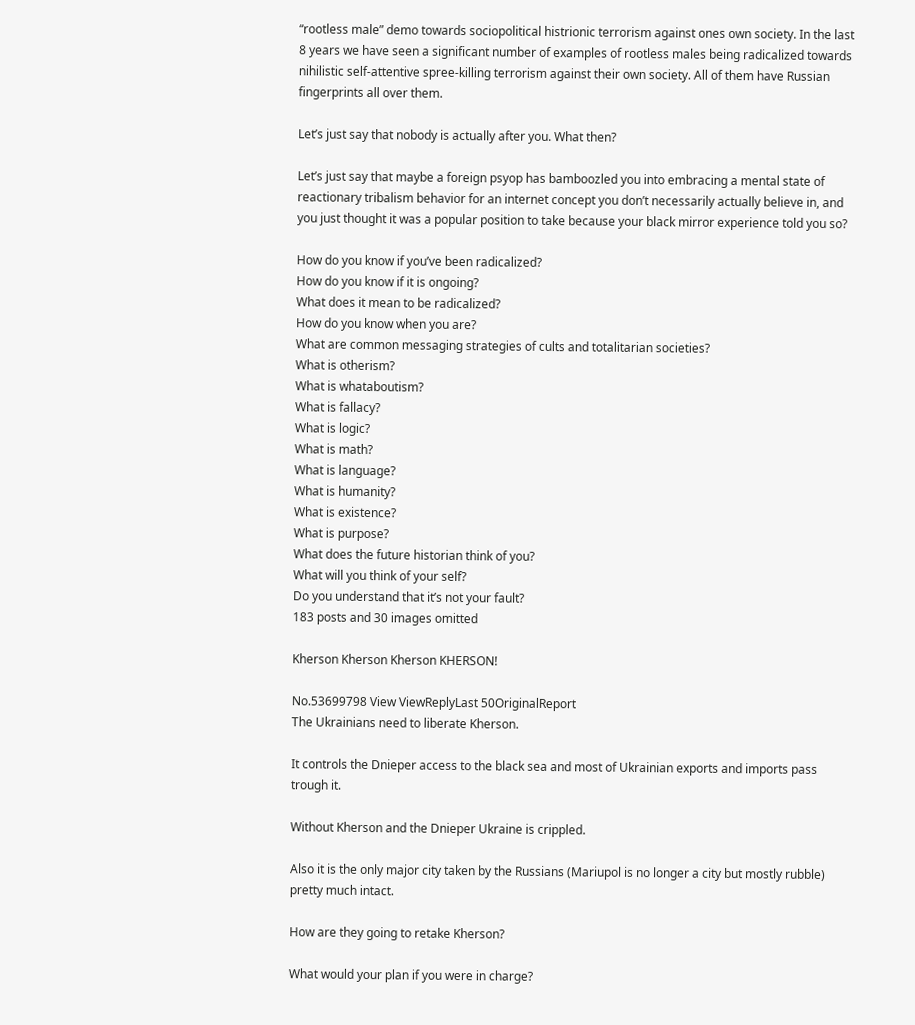“rootless male” demo towards sociopolitical histrionic terrorism against ones own society. In the last 8 years we have seen a significant number of examples of rootless males being radicalized towards nihilistic self-attentive spree-killing terrorism against their own society. All of them have Russian fingerprints all over them.

Let’s just say that nobody is actually after you. What then?

Let’s just say that maybe a foreign psyop has bamboozled you into embracing a mental state of reactionary tribalism behavior for an internet concept you don’t necessarily actually believe in, and you just thought it was a popular position to take because your black mirror experience told you so?

How do you know if you’ve been radicalized?
How do you know if it is ongoing?
What does it mean to be radicalized?
How do you know when you are?
What are common messaging strategies of cults and totalitarian societies?
What is otherism?
What is whataboutism?
What is fallacy?
What is logic?
What is math?
What is language?
What is humanity?
What is existence?
What is purpose?
What does the future historian think of you?
What will you think of your self?
Do you understand that it’s not your fault?
183 posts and 30 images omitted

Kherson Kherson Kherson KHERSON!

No.53699798 View ViewReplyLast 50OriginalReport
The Ukrainians need to liberate Kherson.

It controls the Dnieper access to the black sea and most of Ukrainian exports and imports pass trough it.

Without Kherson and the Dnieper Ukraine is crippled.

Also it is the only major city taken by the Russians (Mariupol is no longer a city but mostly rubble) pretty much intact.

How are they going to retake Kherson?

What would your plan if you were in charge?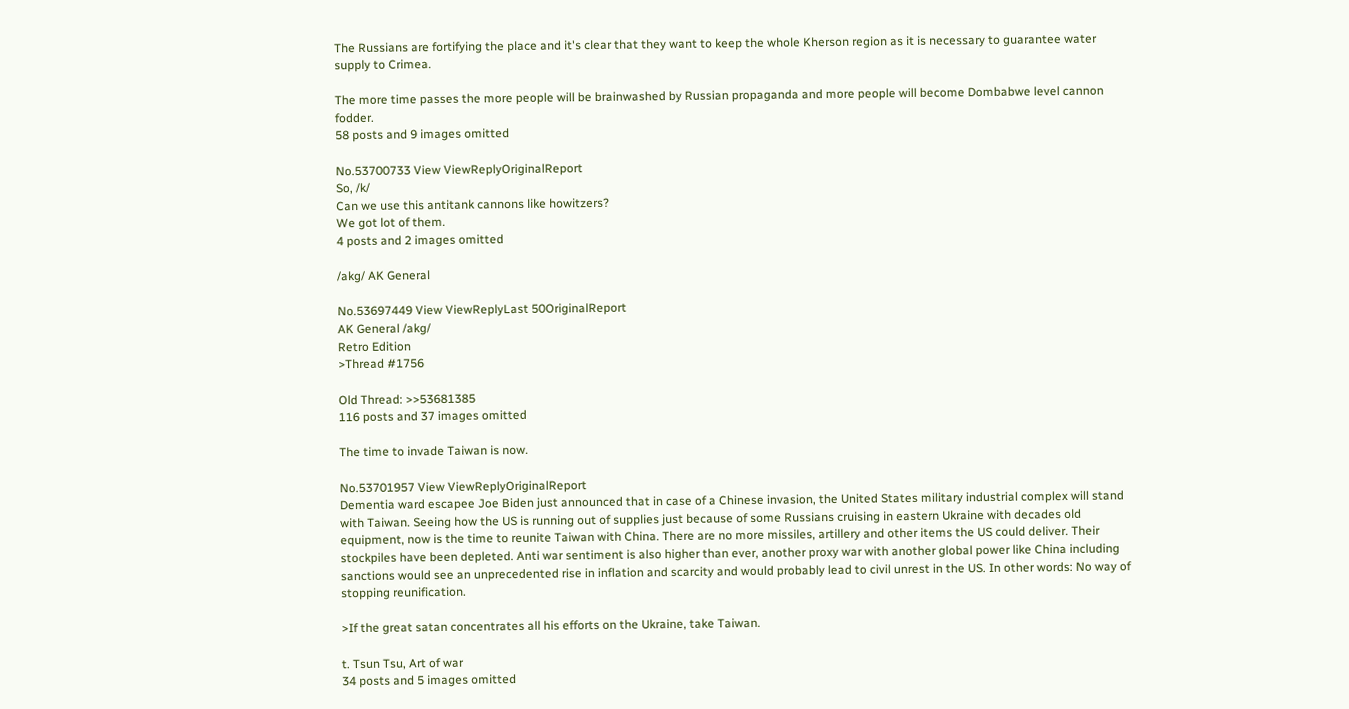The Russians are fortifying the place and it's clear that they want to keep the whole Kherson region as it is necessary to guarantee water supply to Crimea.

The more time passes the more people will be brainwashed by Russian propaganda and more people will become Dombabwe level cannon fodder.
58 posts and 9 images omitted

No.53700733 View ViewReplyOriginalReport
So, /k/
Can we use this antitank cannons like howitzers?
We got lot of them.
4 posts and 2 images omitted

/akg/ AK General

No.53697449 View ViewReplyLast 50OriginalReport
AK General /akg/
Retro Edition
>Thread #1756

Old Thread: >>53681385
116 posts and 37 images omitted

The time to invade Taiwan is now.

No.53701957 View ViewReplyOriginalReport
Dementia ward escapee Joe Biden just announced that in case of a Chinese invasion, the United States military industrial complex will stand with Taiwan. Seeing how the US is running out of supplies just because of some Russians cruising in eastern Ukraine with decades old equipment, now is the time to reunite Taiwan with China. There are no more missiles, artillery and other items the US could deliver. Their stockpiles have been depleted. Anti war sentiment is also higher than ever, another proxy war with another global power like China including sanctions would see an unprecedented rise in inflation and scarcity and would probably lead to civil unrest in the US. In other words: No way of stopping reunification.

>If the great satan concentrates all his efforts on the Ukraine, take Taiwan.

t. Tsun Tsu, Art of war
34 posts and 5 images omitted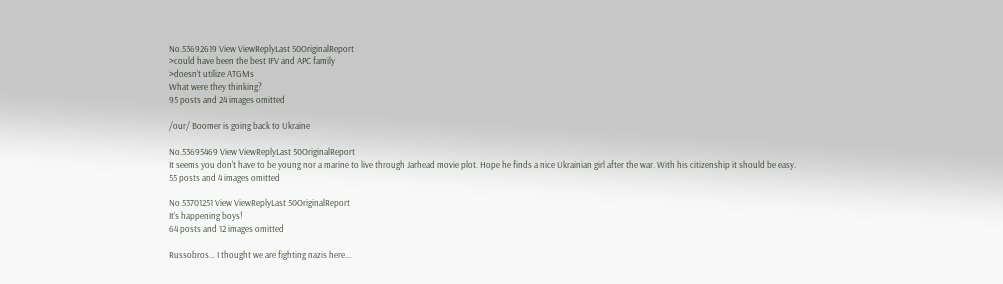No.53692619 View ViewReplyLast 50OriginalReport
>could have been the best IFV and APC family
>doesn’t utilize ATGMs
What were they thinking?
95 posts and 24 images omitted

/our/ Boomer is going back to Ukraine

No.53695469 View ViewReplyLast 50OriginalReport
It seems you don't have to be young nor a marine to live through Jarhead movie plot. Hope he finds a nice Ukrainian girl after the war. With his citizenship it should be easy.
55 posts and 4 images omitted

No.53701251 View ViewReplyLast 50OriginalReport
It's happening boys!
64 posts and 12 images omitted

Russobros... I thought we are fighting nazis here...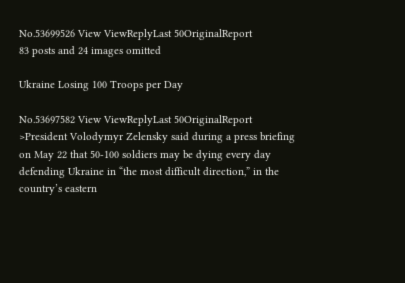No.53699526 View ViewReplyLast 50OriginalReport
83 posts and 24 images omitted

Ukraine Losing 100 Troops per Day

No.53697582 View ViewReplyLast 50OriginalReport
>President Volodymyr Zelensky said during a press briefing on May 22 that 50-100 soldiers may be dying every day defending Ukraine in “the most difficult direction,” in the country’s eastern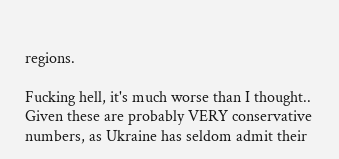regions.

Fucking hell, it's much worse than I thought.. Given these are probably VERY conservative numbers, as Ukraine has seldom admit their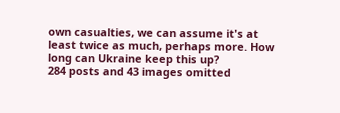own casualties, we can assume it's at least twice as much, perhaps more. How long can Ukraine keep this up?
284 posts and 43 images omitted